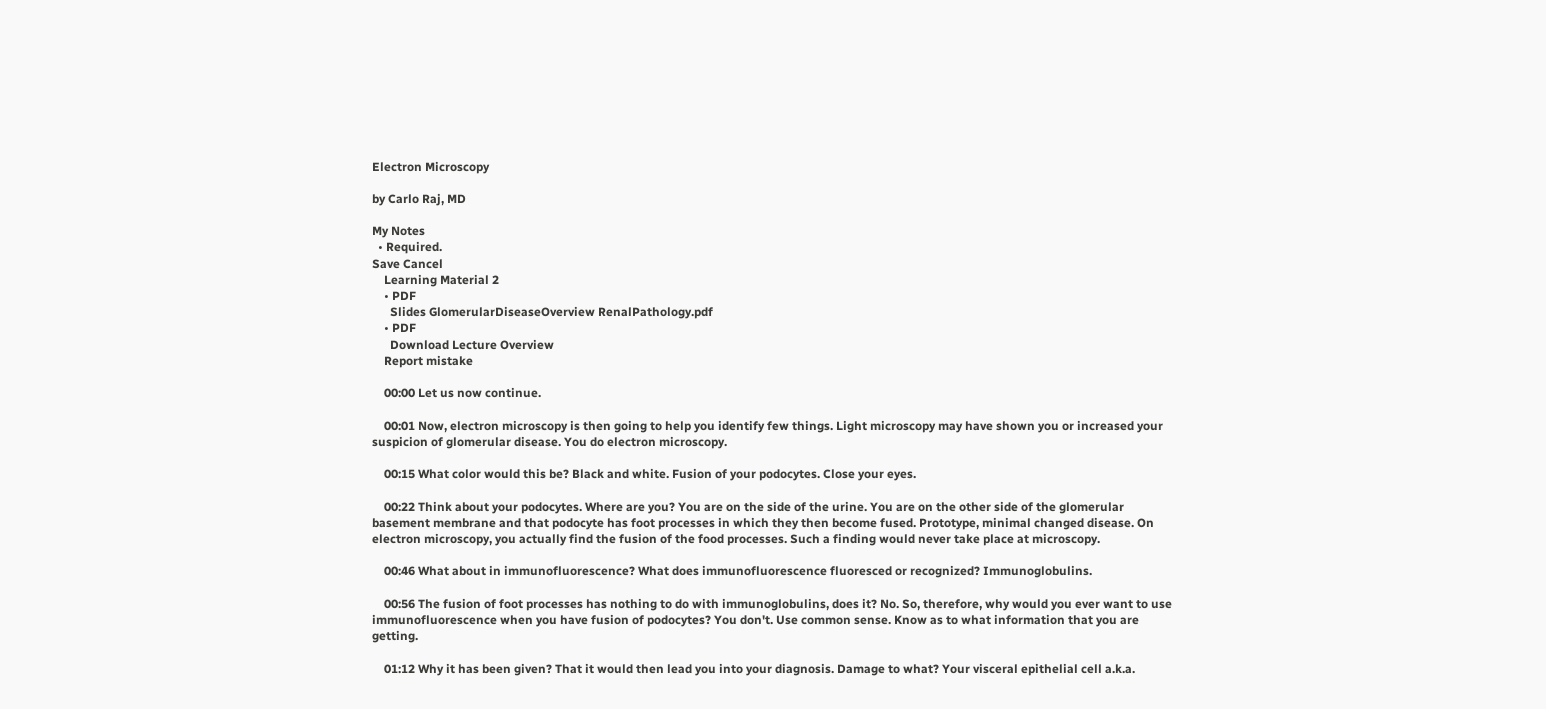Electron Microscopy

by Carlo Raj, MD

My Notes
  • Required.
Save Cancel
    Learning Material 2
    • PDF
      Slides GlomerularDiseaseOverview RenalPathology.pdf
    • PDF
      Download Lecture Overview
    Report mistake

    00:00 Let us now continue.

    00:01 Now, electron microscopy is then going to help you identify few things. Light microscopy may have shown you or increased your suspicion of glomerular disease. You do electron microscopy.

    00:15 What color would this be? Black and white. Fusion of your podocytes. Close your eyes.

    00:22 Think about your podocytes. Where are you? You are on the side of the urine. You are on the other side of the glomerular basement membrane and that podocyte has foot processes in which they then become fused. Prototype, minimal changed disease. On electron microscopy, you actually find the fusion of the food processes. Such a finding would never take place at microscopy.

    00:46 What about in immunofluorescence? What does immunofluorescence fluoresced or recognized? Immunoglobulins.

    00:56 The fusion of foot processes has nothing to do with immunoglobulins, does it? No. So, therefore, why would you ever want to use immunofluorescence when you have fusion of podocytes? You don't. Use common sense. Know as to what information that you are getting.

    01:12 Why it has been given? That it would then lead you into your diagnosis. Damage to what? Your visceral epithelial cell a.k.a.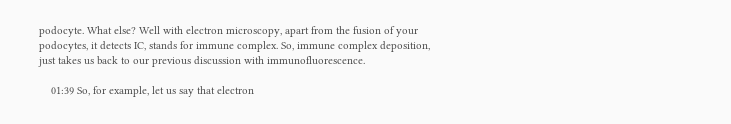podocyte. What else? Well with electron microscopy, apart from the fusion of your podocytes, it detects IC, stands for immune complex. So, immune complex deposition, just takes us back to our previous discussion with immunofluorescence.

    01:39 So, for example, let us say that electron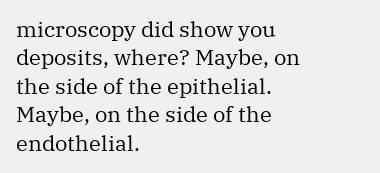microscopy did show you deposits, where? Maybe, on the side of the epithelial. Maybe, on the side of the endothelial.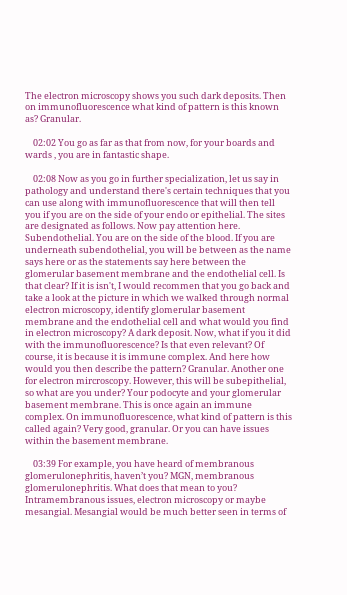The electron microscopy shows you such dark deposits. Then on immunofluorescence what kind of pattern is this known as? Granular.

    02:02 You go as far as that from now, for your boards and wards , you are in fantastic shape.

    02:08 Now as you go in further specialization, let us say in pathology and understand there's certain techniques that you can use along with immunofluorescence that will then tell you if you are on the side of your endo or epithelial. The sites are designated as follows. Now pay attention here. Subendothelial. You are on the side of the blood. If you are underneath subendothelial, you will be between as the name says here or as the statements say here between the glomerular basement membrane and the endothelial cell. Is that clear? If it is isn't, I would recommen that you go back and take a look at the picture in which we walked through normal electron microscopy, identify glomerular basement membrane and the endothelial cell and what would you find in electron microscopy? A dark deposit. Now, what if you it did with the immunofluorescence? Is that even relevant? Of course, it is because it is immune complex. And here how would you then describe the pattern? Granular. Another one for electron mircroscopy. However, this will be subepithelial, so what are you under? Your podocyte and your glomerular basement membrane. This is once again an immune complex. On immunofluorescence, what kind of pattern is this called again? Very good, granular. Or you can have issues within the basement membrane.

    03:39 For example, you have heard of membranous glomerulonephritis, haven’t you? MGN, membranous glomerulonephritis. What does that mean to you? Intramembranous issues, electron microscopy or maybe mesangial. Mesangial would be much better seen in terms of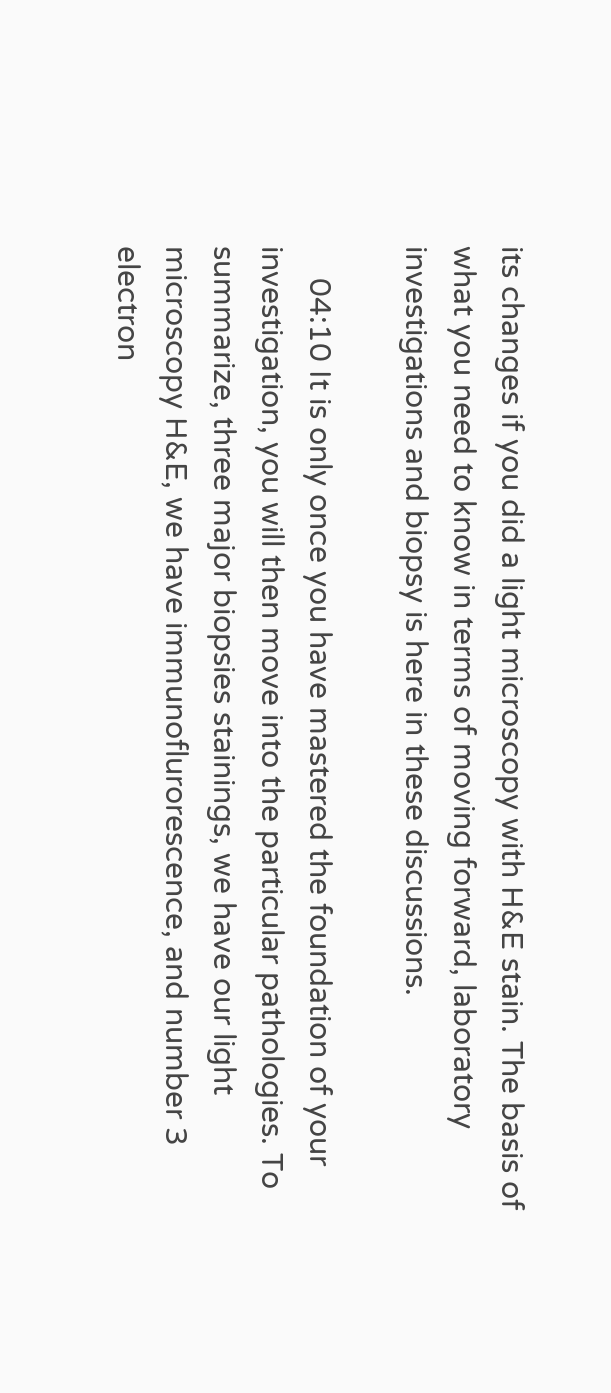its changes if you did a light microscopy with H&E stain. The basis of what you need to know in terms of moving forward, laboratory investigations and biopsy is here in these discussions.

    04:10 It is only once you have mastered the foundation of your investigation, you will then move into the particular pathologies. To summarize, three major biopsies stainings, we have our light microscopy H&E, we have immunoflurorescence, and number 3 electron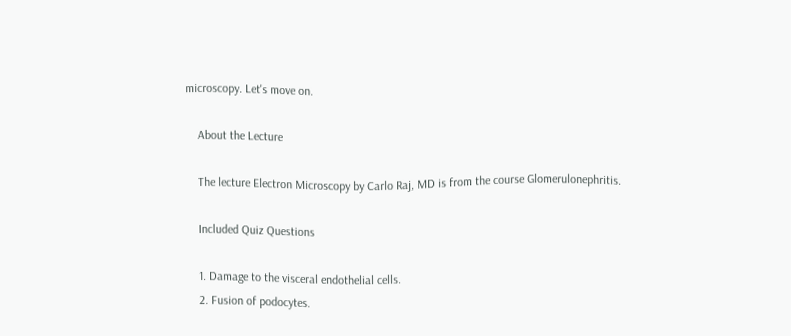microscopy. Let's move on.

    About the Lecture

    The lecture Electron Microscopy by Carlo Raj, MD is from the course Glomerulonephritis.

    Included Quiz Questions

    1. Damage to the visceral endothelial cells.
    2. Fusion of podocytes.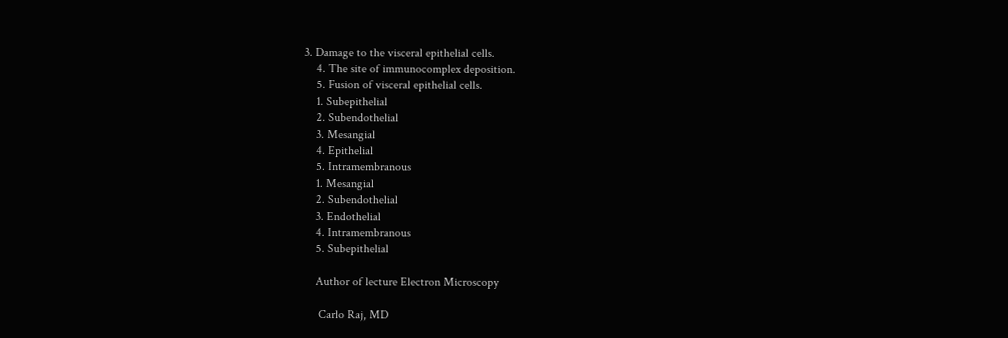3. Damage to the visceral epithelial cells.
    4. The site of immunocomplex deposition.
    5. Fusion of visceral epithelial cells.
    1. Subepithelial
    2. Subendothelial
    3. Mesangial
    4. Epithelial
    5. Intramembranous
    1. Mesangial
    2. Subendothelial
    3. Endothelial
    4. Intramembranous
    5. Subepithelial

    Author of lecture Electron Microscopy

     Carlo Raj, MD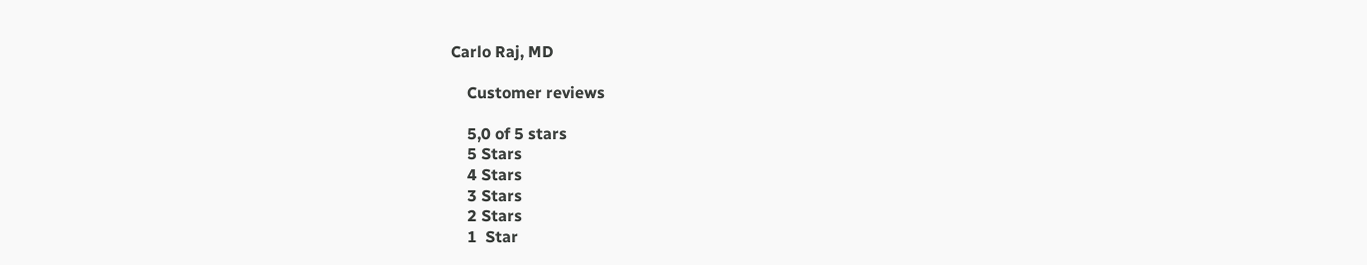Carlo Raj, MD

    Customer reviews

    5,0 of 5 stars
    5 Stars
    4 Stars
    3 Stars
    2 Stars
    1  Star